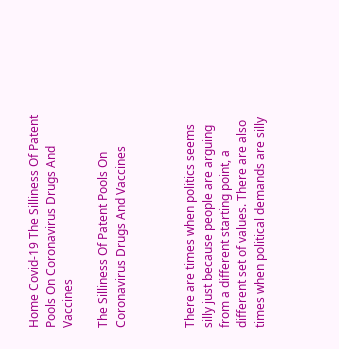Home Covid-19 The Silliness Of Patent Pools On Coronavirus Drugs And Vaccines

The Silliness Of Patent Pools On Coronavirus Drugs And Vaccines



There are times when politics seems silly just because people are arguing from a different starting point, a different set of values. There are also times when political demands are silly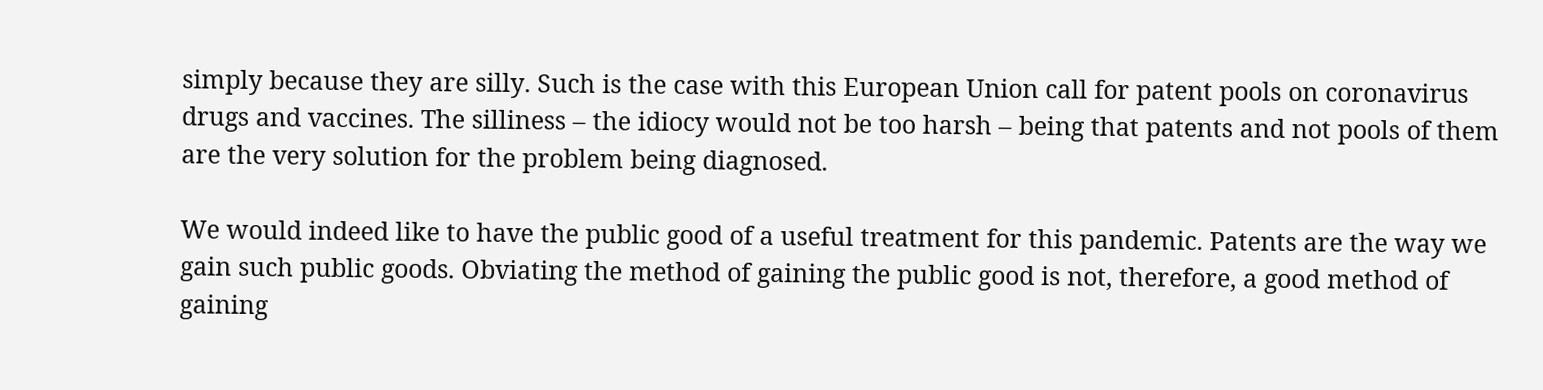simply because they are silly. Such is the case with this European Union call for patent pools on coronavirus drugs and vaccines. The silliness – the idiocy would not be too harsh – being that patents and not pools of them are the very solution for the problem being diagnosed.

We would indeed like to have the public good of a useful treatment for this pandemic. Patents are the way we gain such public goods. Obviating the method of gaining the public good is not, therefore, a good method of gaining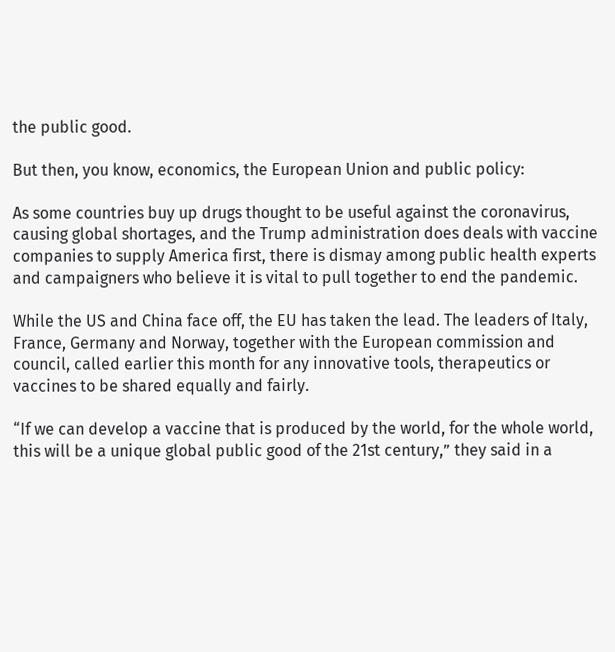the public good.

But then, you know, economics, the European Union and public policy:

As some countries buy up drugs thought to be useful against the coronavirus, causing global shortages, and the Trump administration does deals with vaccine companies to supply America first, there is dismay among public health experts and campaigners who believe it is vital to pull together to end the pandemic.

While the US and China face off, the EU has taken the lead. The leaders of Italy, France, Germany and Norway, together with the European commission and council, called earlier this month for any innovative tools, therapeutics or vaccines to be shared equally and fairly.

“If we can develop a vaccine that is produced by the world, for the whole world, this will be a unique global public good of the 21st century,” they said in a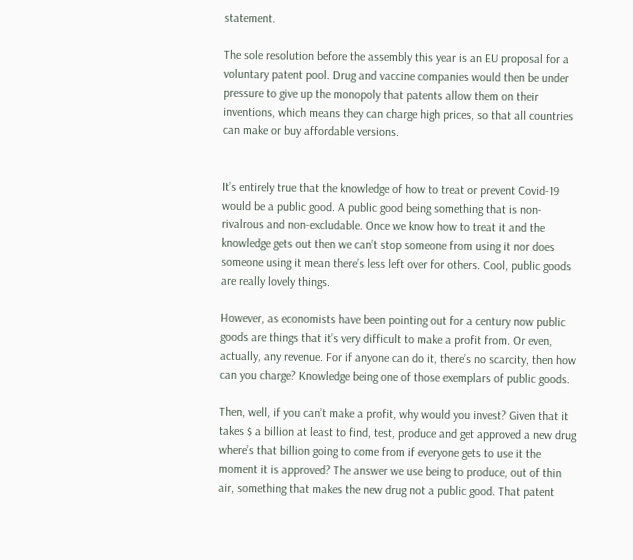statement.

The sole resolution before the assembly this year is an EU proposal for a voluntary patent pool. Drug and vaccine companies would then be under pressure to give up the monopoly that patents allow them on their inventions, which means they can charge high prices, so that all countries can make or buy affordable versions.


It’s entirely true that the knowledge of how to treat or prevent Covid-19 would be a public good. A public good being something that is non-rivalrous and non-excludable. Once we know how to treat it and the knowledge gets out then we can’t stop someone from using it nor does someone using it mean there’s less left over for others. Cool, public goods are really lovely things.

However, as economists have been pointing out for a century now public goods are things that it’s very difficult to make a profit from. Or even, actually, any revenue. For if anyone can do it, there’s no scarcity, then how can you charge? Knowledge being one of those exemplars of public goods.

Then, well, if you can’t make a profit, why would you invest? Given that it takes $ a billion at least to find, test, produce and get approved a new drug where’s that billion going to come from if everyone gets to use it the moment it is approved? The answer we use being to produce, out of thin air, something that makes the new drug not a public good. That patent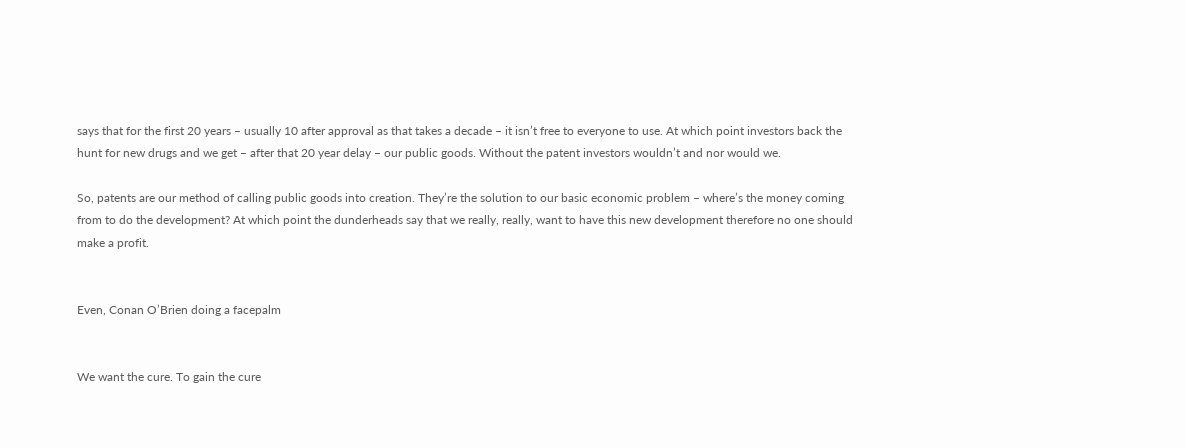says that for the first 20 years – usually 10 after approval as that takes a decade – it isn’t free to everyone to use. At which point investors back the hunt for new drugs and we get – after that 20 year delay – our public goods. Without the patent investors wouldn’t and nor would we.

So, patents are our method of calling public goods into creation. They’re the solution to our basic economic problem – where’s the money coming from to do the development? At which point the dunderheads say that we really, really, want to have this new development therefore no one should make a profit.


Even, Conan O’Brien doing a facepalm


We want the cure. To gain the cure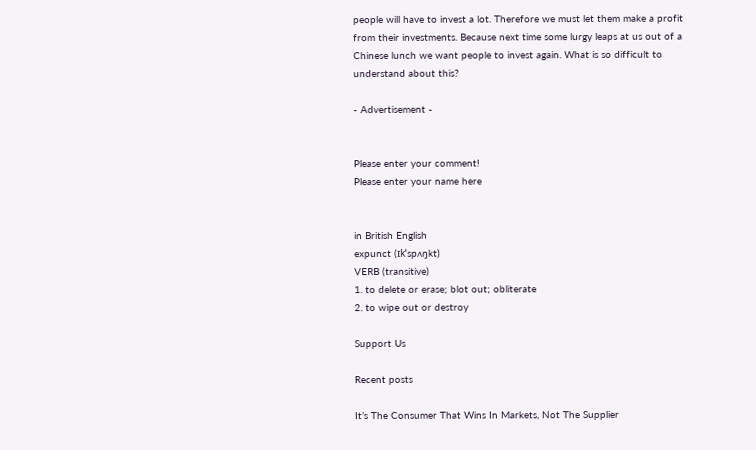people will have to invest a lot. Therefore we must let them make a profit from their investments. Because next time some lurgy leaps at us out of a Chinese lunch we want people to invest again. What is so difficult to understand about this?

- Advertisement -


Please enter your comment!
Please enter your name here


in British English
expunct (ɪkˈspʌŋkt)
VERB (transitive)
1. to delete or erase; blot out; obliterate
2. to wipe out or destroy

Support Us

Recent posts

It’s The Consumer That Wins In Markets, Not The Supplier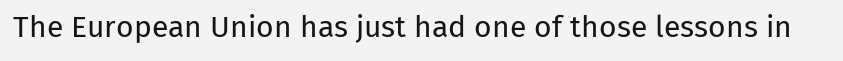The European Union has just had one of those lessons in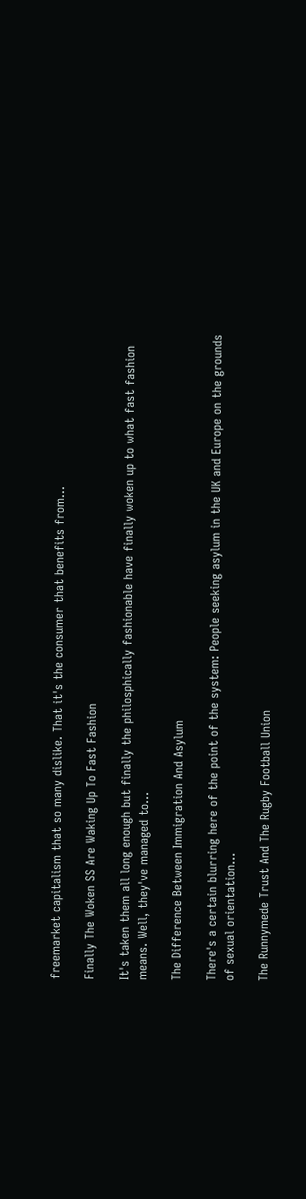freemarket capitalism that so many dislike. That it's the consumer that benefits from...

Finally The Woken SS Are Waking Up To Fast Fashion

It's taken them all long enough but finally the philosphically fashionable have finally woken up to what fast fashion means. Well, they've managed to...

The Difference Between Immigration And Asylum

There's a certain blurring here of the point of the system: People seeking asylum in the UK and Europe on the grounds of sexual orientation...

The Runnymede Trust And The Rugby Football Union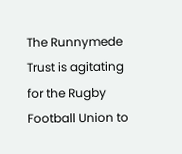The Runnymede Trust is agitating for the Rugby Football Union to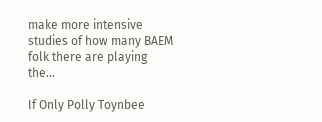make more intensive studies of how many BAEM folk there are playing the...

If Only Polly Toynbee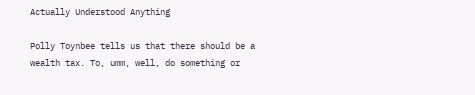Actually Understood Anything

Polly Toynbee tells us that there should be a wealth tax. To, umm, well, do something or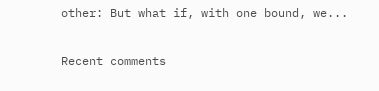other: But what if, with one bound, we...

Recent comments